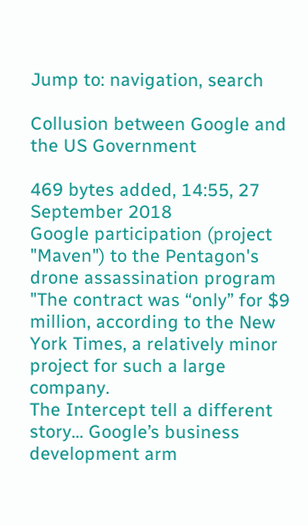Jump to: navigation, search

Collusion between Google and the US Government

469 bytes added, 14:55, 27 September 2018
Google participation (project "Maven") to the Pentagon's drone assassination program
"The contract was “only” for $9 million, according to the New York Times, a relatively minor project for such a large company.
The Intercept tell a different story... Google’s business development arm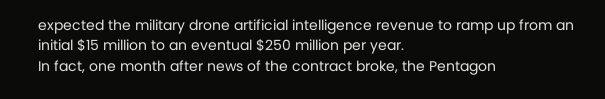expected the military drone artificial intelligence revenue to ramp up from an initial $15 million to an eventual $250 million per year.
In fact, one month after news of the contract broke, the Pentagon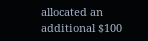allocated an additional $100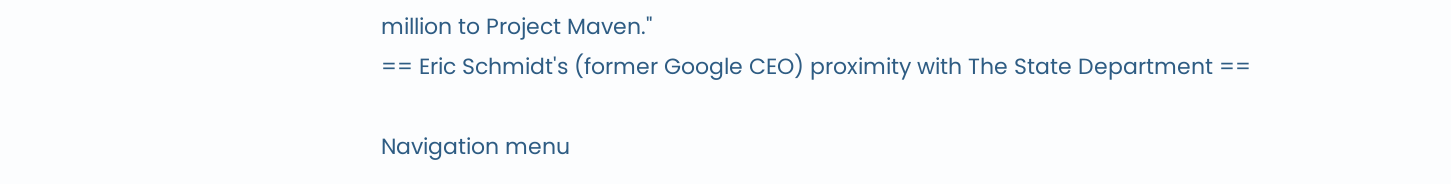million to Project Maven."
== Eric Schmidt's (former Google CEO) proximity with The State Department ==

Navigation menu